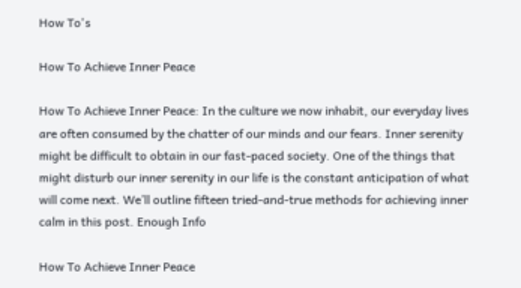How To's

How To Achieve Inner Peace

How To Achieve Inner Peace: In the culture we now inhabit, our everyday lives are often consumed by the chatter of our minds and our fears. Inner serenity might be difficult to obtain in our fast-paced society. One of the things that might disturb our inner serenity in our life is the constant anticipation of what will come next. We’ll outline fifteen tried-and-true methods for achieving inner calm in this post. Enough Info

How To Achieve Inner Peace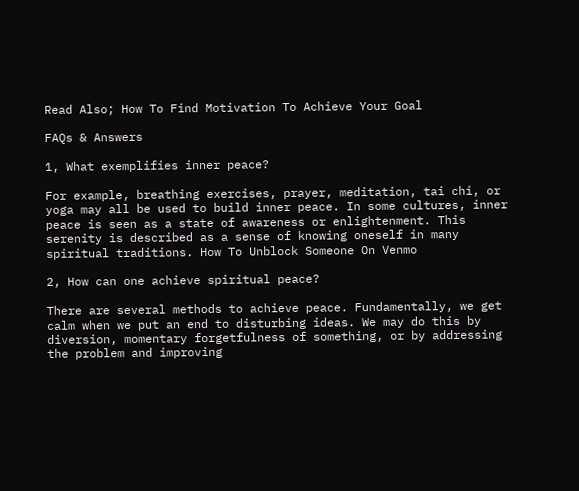Read Also; How To Find Motivation To Achieve Your Goal

FAQs & Answers

1, What exemplifies inner peace?

For example, breathing exercises, prayer, meditation, tai chi, or yoga may all be used to build inner peace. In some cultures, inner peace is seen as a state of awareness or enlightenment. This serenity is described as a sense of knowing oneself in many spiritual traditions. How To Unblock Someone On Venmo

2, How can one achieve spiritual peace?

There are several methods to achieve peace. Fundamentally, we get calm when we put an end to disturbing ideas. We may do this by diversion, momentary forgetfulness of something, or by addressing the problem and improving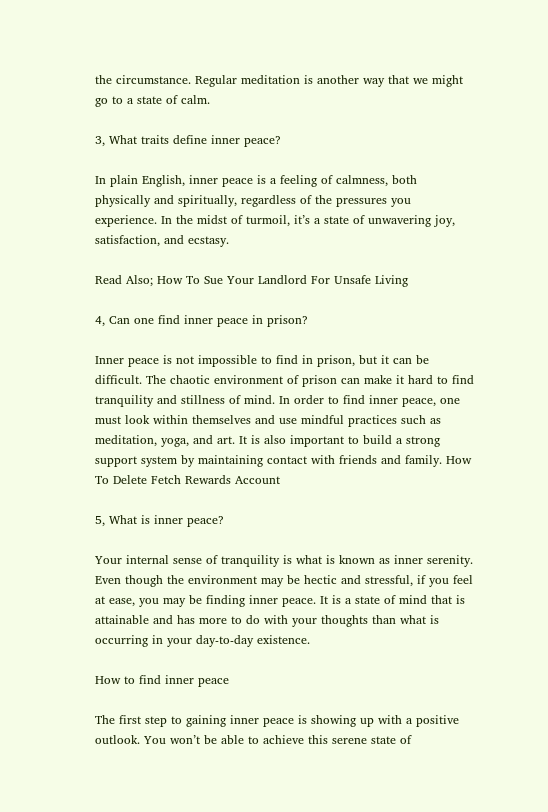the circumstance. Regular meditation is another way that we might go to a state of calm.

3, What traits define inner peace?

In plain English, inner peace is a feeling of calmness, both physically and spiritually, regardless of the pressures you experience. In the midst of turmoil, it’s a state of unwavering joy, satisfaction, and ecstasy.

Read Also; How To Sue Your Landlord For Unsafe Living

4, Can one find inner peace in prison?

Inner peace is not impossible to find in prison, but it can be difficult. The chaotic environment of prison can make it hard to find tranquility and stillness of mind. In order to find inner peace, one must look within themselves and use mindful practices such as meditation, yoga, and art. It is also important to build a strong support system by maintaining contact with friends and family. How To Delete Fetch Rewards Account

5, What is inner peace?

Your internal sense of tranquility is what is known as inner serenity. Even though the environment may be hectic and stressful, if you feel at ease, you may be finding inner peace. It is a state of mind that is attainable and has more to do with your thoughts than what is occurring in your day-to-day existence.

How to find inner peace

The first step to gaining inner peace is showing up with a positive outlook. You won’t be able to achieve this serene state of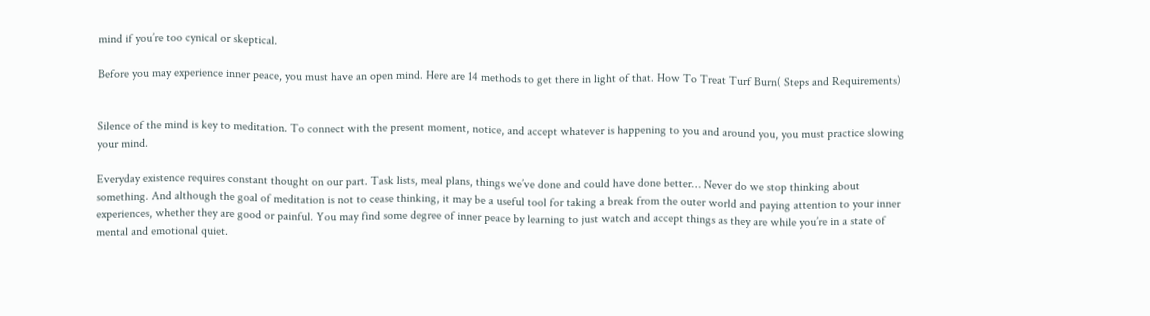mind if you’re too cynical or skeptical.

Before you may experience inner peace, you must have an open mind. Here are 14 methods to get there in light of that. How To Treat Turf Burn( Steps and Requirements)


Silence of the mind is key to meditation. To connect with the present moment, notice, and accept whatever is happening to you and around you, you must practice slowing your mind.

Everyday existence requires constant thought on our part. Task lists, meal plans, things we’ve done and could have done better… Never do we stop thinking about something. And although the goal of meditation is not to cease thinking, it may be a useful tool for taking a break from the outer world and paying attention to your inner experiences, whether they are good or painful. You may find some degree of inner peace by learning to just watch and accept things as they are while you’re in a state of mental and emotional quiet.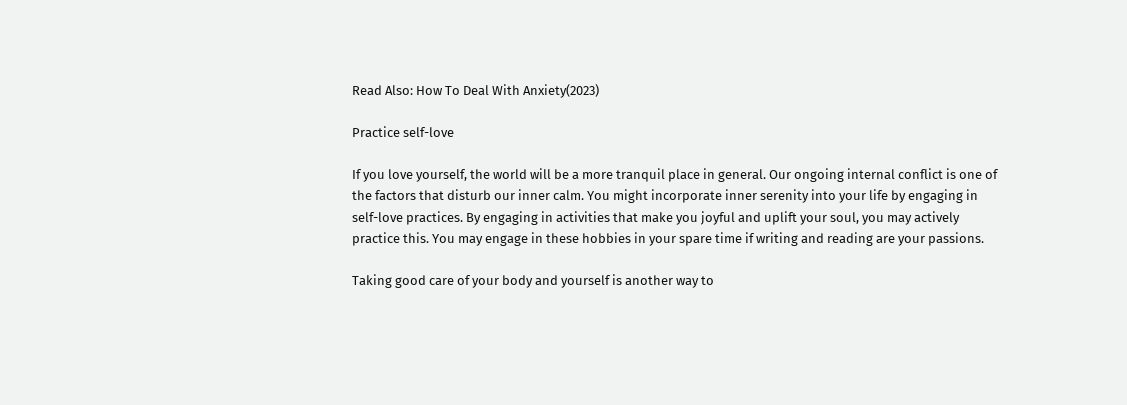Read Also: How To Deal With Anxiety(2023)

Practice self-love

If you love yourself, the world will be a more tranquil place in general. Our ongoing internal conflict is one of the factors that disturb our inner calm. You might incorporate inner serenity into your life by engaging in self-love practices. By engaging in activities that make you joyful and uplift your soul, you may actively practice this. You may engage in these hobbies in your spare time if writing and reading are your passions.

Taking good care of your body and yourself is another way to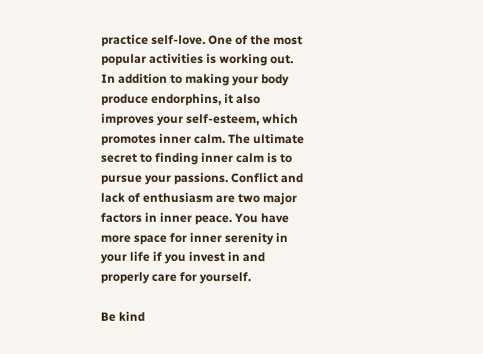practice self-love. One of the most popular activities is working out. In addition to making your body produce endorphins, it also improves your self-esteem, which promotes inner calm. The ultimate secret to finding inner calm is to pursue your passions. Conflict and lack of enthusiasm are two major factors in inner peace. You have more space for inner serenity in your life if you invest in and properly care for yourself.

Be kind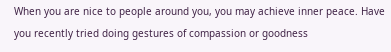When you are nice to people around you, you may achieve inner peace. Have you recently tried doing gestures of compassion or goodness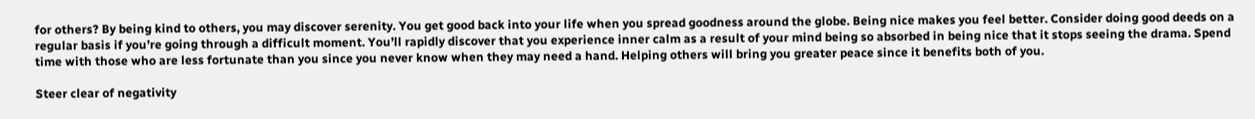for others? By being kind to others, you may discover serenity. You get good back into your life when you spread goodness around the globe. Being nice makes you feel better. Consider doing good deeds on a regular basis if you’re going through a difficult moment. You’ll rapidly discover that you experience inner calm as a result of your mind being so absorbed in being nice that it stops seeing the drama. Spend time with those who are less fortunate than you since you never know when they may need a hand. Helping others will bring you greater peace since it benefits both of you.

Steer clear of negativity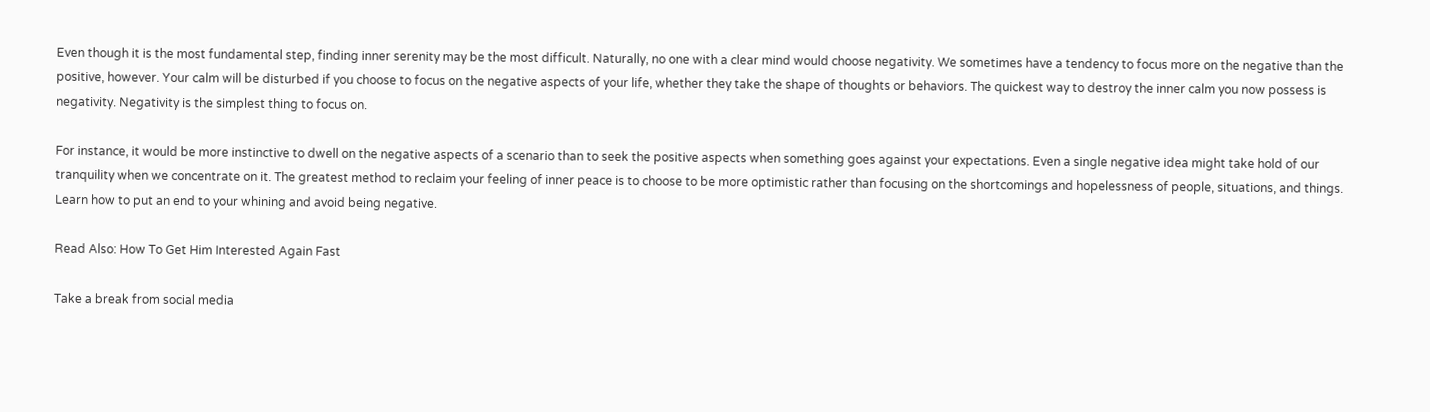Even though it is the most fundamental step, finding inner serenity may be the most difficult. Naturally, no one with a clear mind would choose negativity. We sometimes have a tendency to focus more on the negative than the positive, however. Your calm will be disturbed if you choose to focus on the negative aspects of your life, whether they take the shape of thoughts or behaviors. The quickest way to destroy the inner calm you now possess is negativity. Negativity is the simplest thing to focus on.

For instance, it would be more instinctive to dwell on the negative aspects of a scenario than to seek the positive aspects when something goes against your expectations. Even a single negative idea might take hold of our tranquility when we concentrate on it. The greatest method to reclaim your feeling of inner peace is to choose to be more optimistic rather than focusing on the shortcomings and hopelessness of people, situations, and things. Learn how to put an end to your whining and avoid being negative.

Read Also: How To Get Him Interested Again Fast

Take a break from social media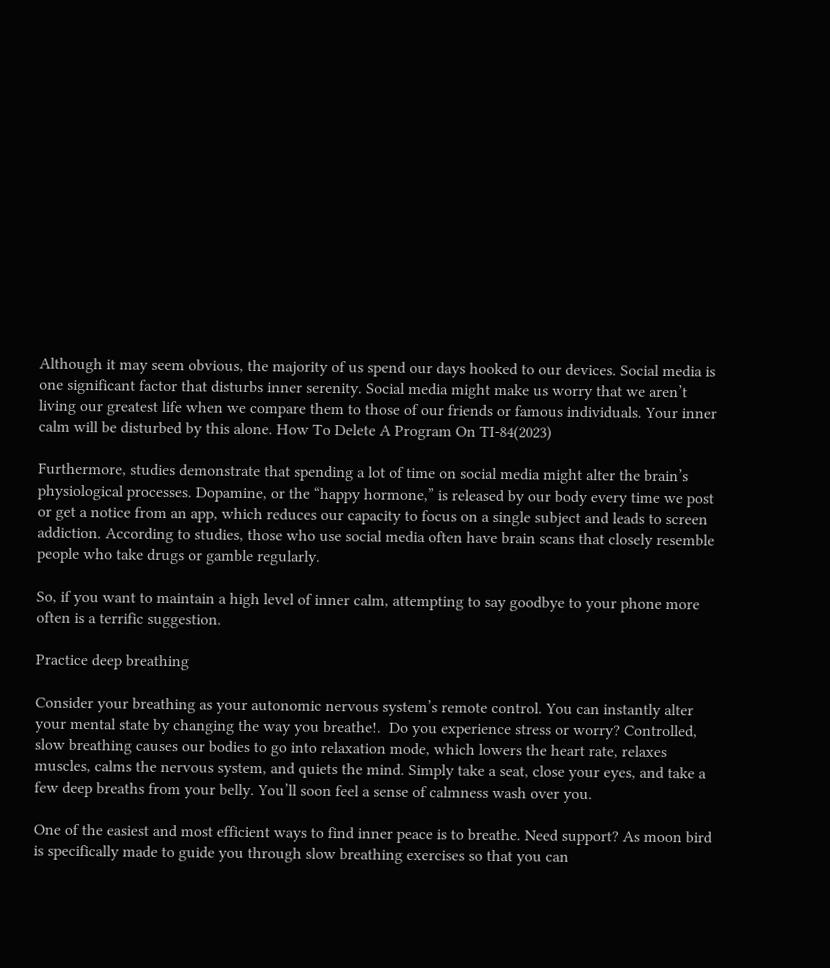Although it may seem obvious, the majority of us spend our days hooked to our devices. Social media is one significant factor that disturbs inner serenity. Social media might make us worry that we aren’t living our greatest life when we compare them to those of our friends or famous individuals. Your inner calm will be disturbed by this alone. How To Delete A Program On TI-84(2023)

Furthermore, studies demonstrate that spending a lot of time on social media might alter the brain’s physiological processes. Dopamine, or the “happy hormone,” is released by our body every time we post or get a notice from an app, which reduces our capacity to focus on a single subject and leads to screen addiction. According to studies, those who use social media often have brain scans that closely resemble people who take drugs or gamble regularly.

So, if you want to maintain a high level of inner calm, attempting to say goodbye to your phone more often is a terrific suggestion.

Practice deep breathing

Consider your breathing as your autonomic nervous system’s remote control. You can instantly alter your mental state by changing the way you breathe!.  Do you experience stress or worry? Controlled, slow breathing causes our bodies to go into relaxation mode, which lowers the heart rate, relaxes muscles, calms the nervous system, and quiets the mind. Simply take a seat, close your eyes, and take a few deep breaths from your belly. You’ll soon feel a sense of calmness wash over you.

One of the easiest and most efficient ways to find inner peace is to breathe. Need support? As moon bird is specifically made to guide you through slow breathing exercises so that you can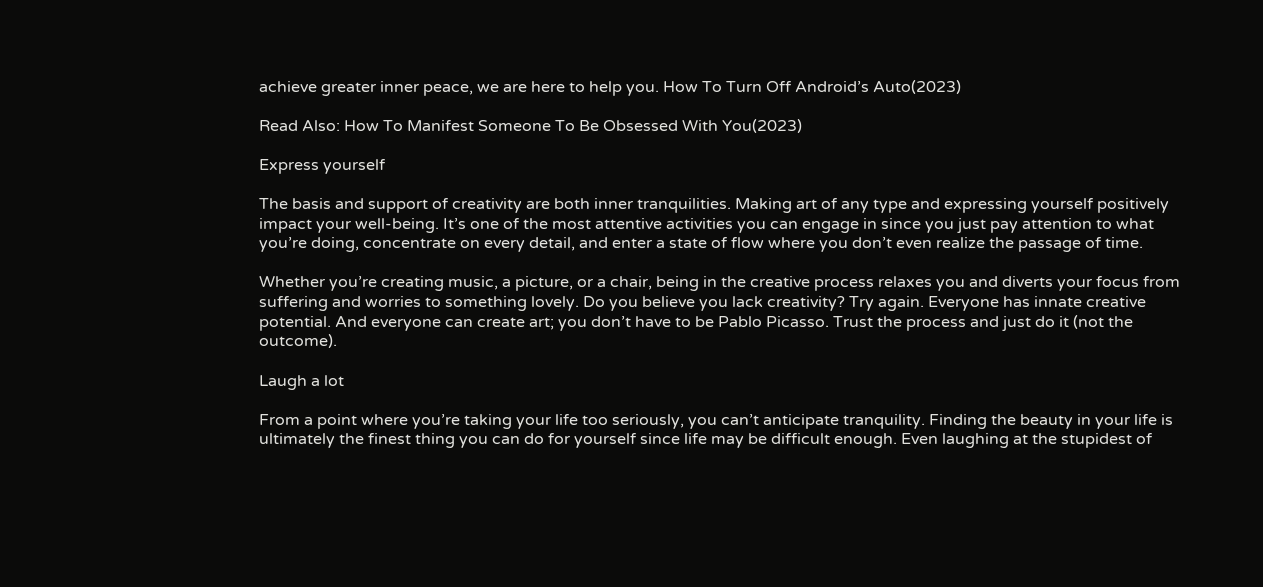achieve greater inner peace, we are here to help you. How To Turn Off Android’s Auto(2023)

Read Also: How To Manifest Someone To Be Obsessed With You(2023)

Express yourself

The basis and support of creativity are both inner tranquilities. Making art of any type and expressing yourself positively impact your well-being. It’s one of the most attentive activities you can engage in since you just pay attention to what you’re doing, concentrate on every detail, and enter a state of flow where you don’t even realize the passage of time.

Whether you’re creating music, a picture, or a chair, being in the creative process relaxes you and diverts your focus from suffering and worries to something lovely. Do you believe you lack creativity? Try again. Everyone has innate creative potential. And everyone can create art; you don’t have to be Pablo Picasso. Trust the process and just do it (not the outcome).

Laugh a lot

From a point where you’re taking your life too seriously, you can’t anticipate tranquility. Finding the beauty in your life is ultimately the finest thing you can do for yourself since life may be difficult enough. Even laughing at the stupidest of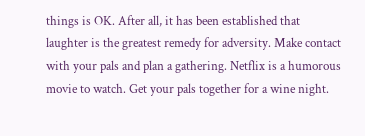things is OK. After all, it has been established that laughter is the greatest remedy for adversity. Make contact with your pals and plan a gathering. Netflix is a humorous movie to watch. Get your pals together for a wine night.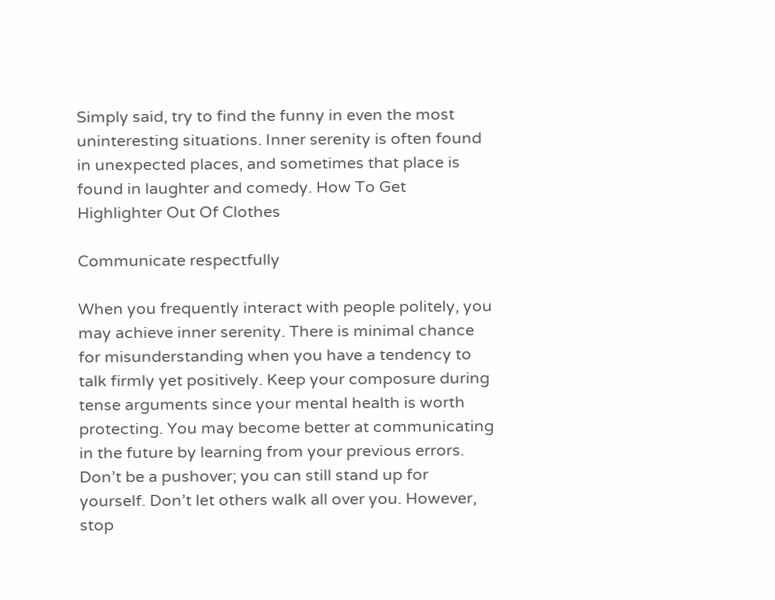Simply said, try to find the funny in even the most uninteresting situations. Inner serenity is often found in unexpected places, and sometimes that place is found in laughter and comedy. How To Get Highlighter Out Of Clothes

Communicate respectfully

When you frequently interact with people politely, you may achieve inner serenity. There is minimal chance for misunderstanding when you have a tendency to talk firmly yet positively. Keep your composure during tense arguments since your mental health is worth protecting. You may become better at communicating in the future by learning from your previous errors. Don’t be a pushover; you can still stand up for yourself. Don’t let others walk all over you. However, stop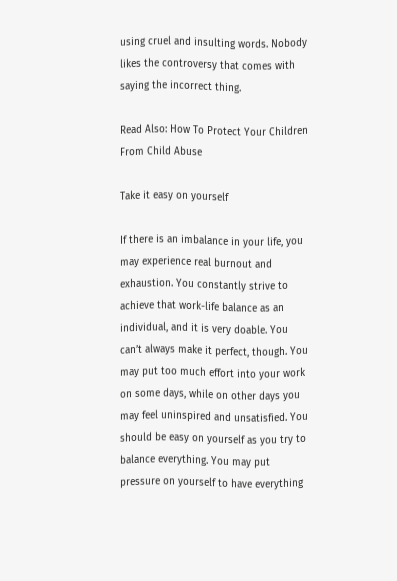using cruel and insulting words. Nobody likes the controversy that comes with saying the incorrect thing.

Read Also: How To Protect Your Children From Child Abuse

Take it easy on yourself

If there is an imbalance in your life, you may experience real burnout and exhaustion. You constantly strive to achieve that work-life balance as an individual, and it is very doable. You can’t always make it perfect, though. You may put too much effort into your work on some days, while on other days you may feel uninspired and unsatisfied. You should be easy on yourself as you try to balance everything. You may put pressure on yourself to have everything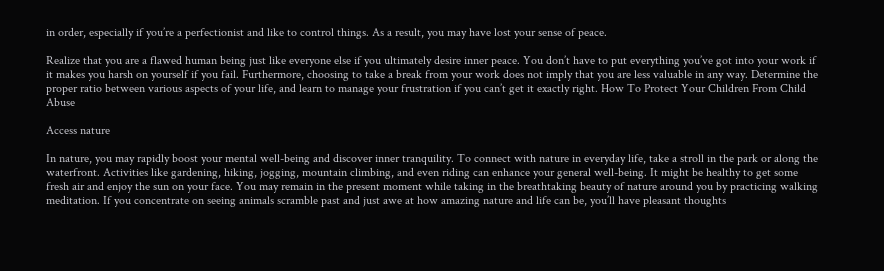in order, especially if you’re a perfectionist and like to control things. As a result, you may have lost your sense of peace.

Realize that you are a flawed human being just like everyone else if you ultimately desire inner peace. You don’t have to put everything you’ve got into your work if it makes you harsh on yourself if you fail. Furthermore, choosing to take a break from your work does not imply that you are less valuable in any way. Determine the proper ratio between various aspects of your life, and learn to manage your frustration if you can’t get it exactly right. How To Protect Your Children From Child Abuse

Access nature

In nature, you may rapidly boost your mental well-being and discover inner tranquility. To connect with nature in everyday life, take a stroll in the park or along the waterfront. Activities like gardening, hiking, jogging, mountain climbing, and even riding can enhance your general well-being. It might be healthy to get some fresh air and enjoy the sun on your face. You may remain in the present moment while taking in the breathtaking beauty of nature around you by practicing walking meditation. If you concentrate on seeing animals scramble past and just awe at how amazing nature and life can be, you’ll have pleasant thoughts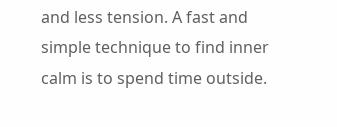and less tension. A fast and simple technique to find inner calm is to spend time outside.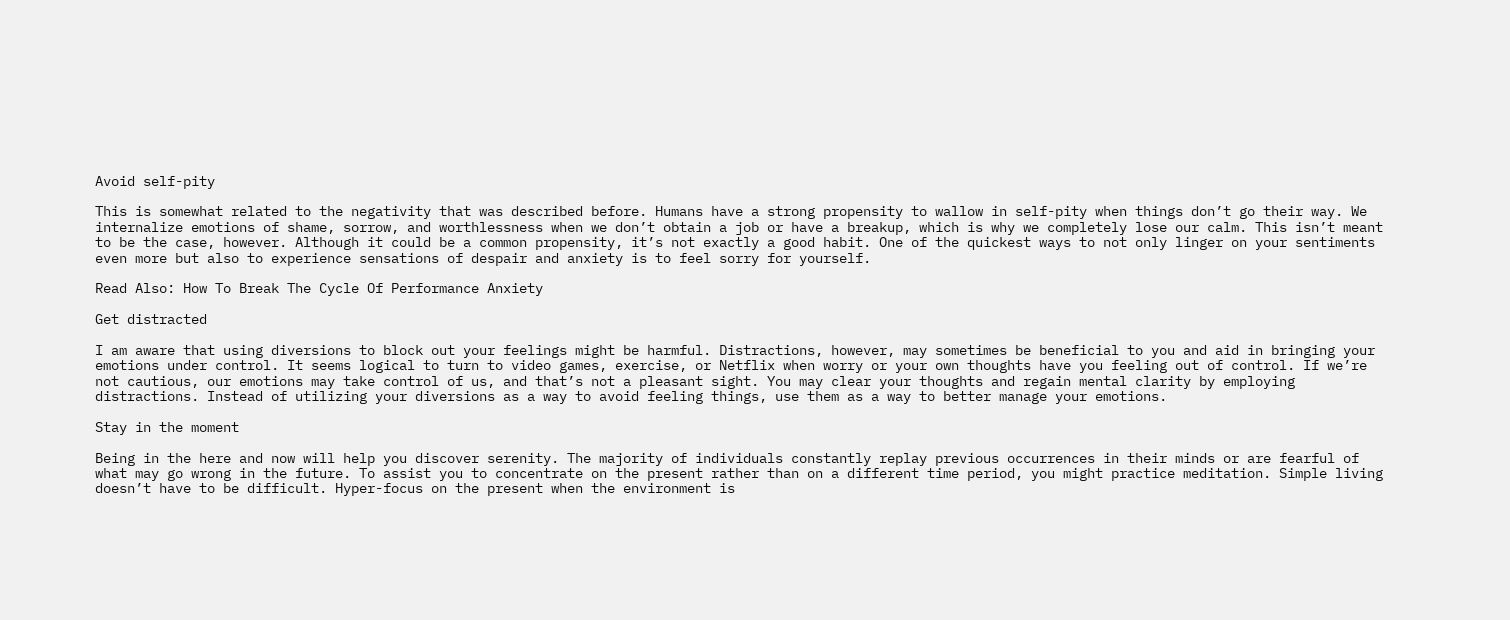Avoid self-pity

This is somewhat related to the negativity that was described before. Humans have a strong propensity to wallow in self-pity when things don’t go their way. We internalize emotions of shame, sorrow, and worthlessness when we don’t obtain a job or have a breakup, which is why we completely lose our calm. This isn’t meant to be the case, however. Although it could be a common propensity, it’s not exactly a good habit. One of the quickest ways to not only linger on your sentiments even more but also to experience sensations of despair and anxiety is to feel sorry for yourself.

Read Also: How To Break The Cycle Of Performance Anxiety

Get distracted

I am aware that using diversions to block out your feelings might be harmful. Distractions, however, may sometimes be beneficial to you and aid in bringing your emotions under control. It seems logical to turn to video games, exercise, or Netflix when worry or your own thoughts have you feeling out of control. If we’re not cautious, our emotions may take control of us, and that’s not a pleasant sight. You may clear your thoughts and regain mental clarity by employing distractions. Instead of utilizing your diversions as a way to avoid feeling things, use them as a way to better manage your emotions.

Stay in the moment

Being in the here and now will help you discover serenity. The majority of individuals constantly replay previous occurrences in their minds or are fearful of what may go wrong in the future. To assist you to concentrate on the present rather than on a different time period, you might practice meditation. Simple living doesn’t have to be difficult. Hyper-focus on the present when the environment is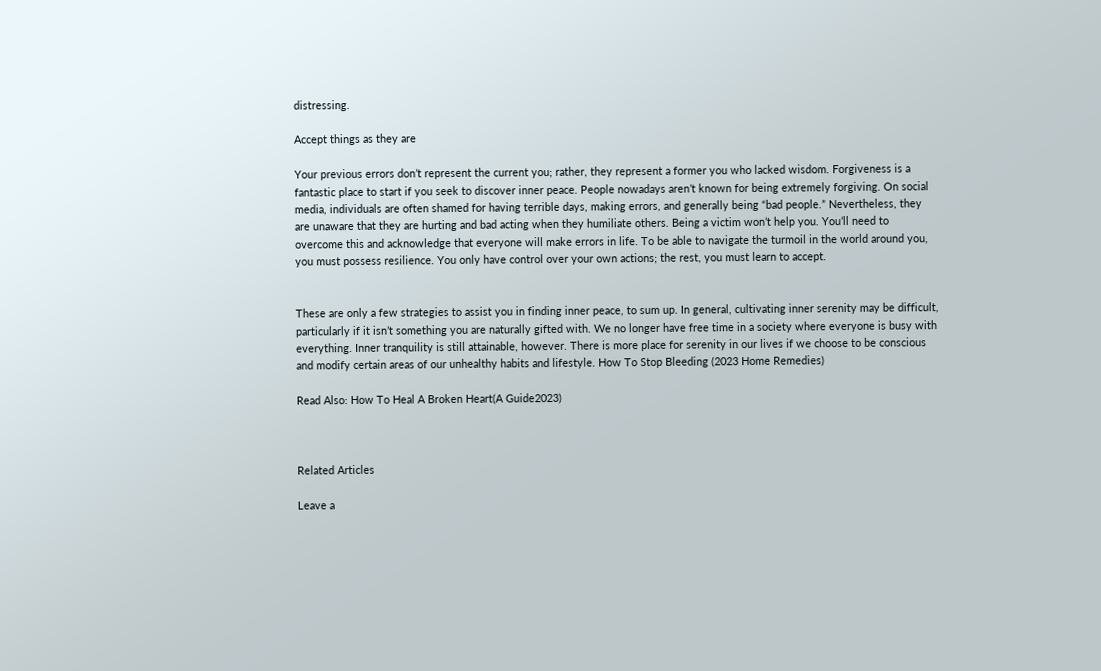distressing.

Accept things as they are

Your previous errors don’t represent the current you; rather, they represent a former you who lacked wisdom. Forgiveness is a fantastic place to start if you seek to discover inner peace. People nowadays aren’t known for being extremely forgiving. On social media, individuals are often shamed for having terrible days, making errors, and generally being “bad people.” Nevertheless, they are unaware that they are hurting and bad acting when they humiliate others. Being a victim won’t help you. You’ll need to overcome this and acknowledge that everyone will make errors in life. To be able to navigate the turmoil in the world around you, you must possess resilience. You only have control over your own actions; the rest, you must learn to accept.


These are only a few strategies to assist you in finding inner peace, to sum up. In general, cultivating inner serenity may be difficult, particularly if it isn’t something you are naturally gifted with. We no longer have free time in a society where everyone is busy with everything. Inner tranquility is still attainable, however. There is more place for serenity in our lives if we choose to be conscious and modify certain areas of our unhealthy habits and lifestyle. How To Stop Bleeding (2023 Home Remedies)

Read Also: How To Heal A Broken Heart(A Guide2023)



Related Articles

Leave a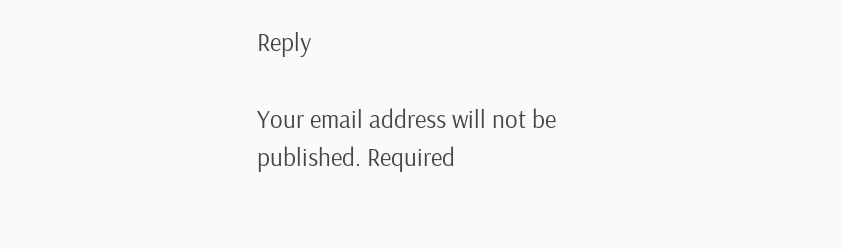Reply

Your email address will not be published. Required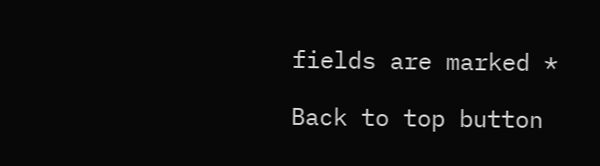fields are marked *

Back to top button